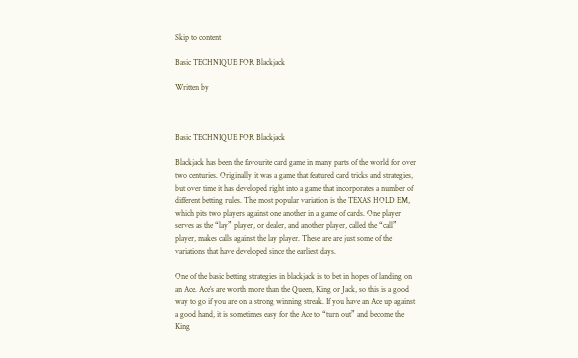Skip to content

Basic TECHNIQUE FOR Blackjack

Written by



Basic TECHNIQUE FOR Blackjack

Blackjack has been the favourite card game in many parts of the world for over two centuries. Originally it was a game that featured card tricks and strategies, but over time it has developed right into a game that incorporates a number of different betting rules. The most popular variation is the TEXAS HOLD EM, which pits two players against one another in a game of cards. One player serves as the “lay” player, or dealer, and another player, called the “call” player, makes calls against the lay player. These are are just some of the variations that have developed since the earliest days.

One of the basic betting strategies in blackjack is to bet in hopes of landing on an Ace. Ace’s are worth more than the Queen, King or Jack, so this is a good way to go if you are on a strong winning streak. If you have an Ace up against a good hand, it is sometimes easy for the Ace to “turn out” and become the King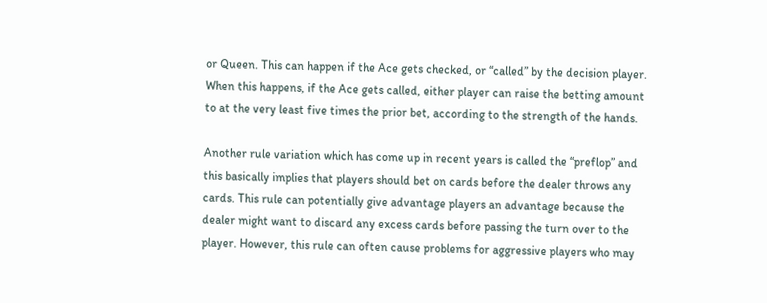or Queen. This can happen if the Ace gets checked, or “called” by the decision player. When this happens, if the Ace gets called, either player can raise the betting amount to at the very least five times the prior bet, according to the strength of the hands.

Another rule variation which has come up in recent years is called the “preflop” and this basically implies that players should bet on cards before the dealer throws any cards. This rule can potentially give advantage players an advantage because the dealer might want to discard any excess cards before passing the turn over to the player. However, this rule can often cause problems for aggressive players who may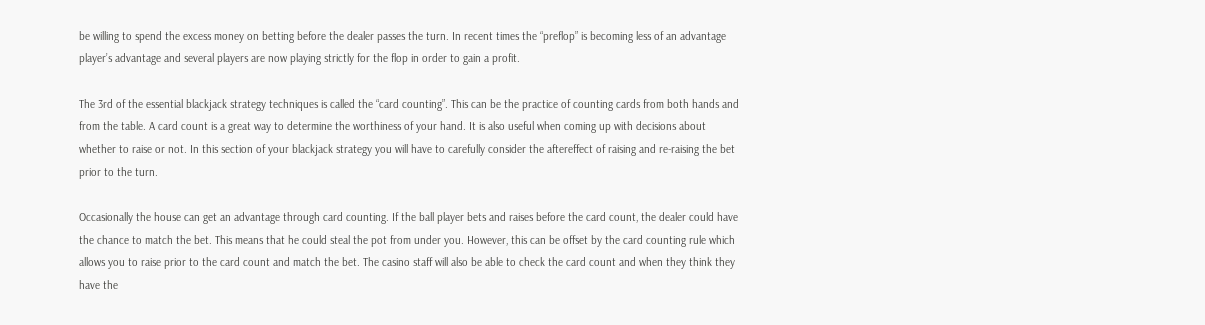be willing to spend the excess money on betting before the dealer passes the turn. In recent times the “preflop” is becoming less of an advantage player’s advantage and several players are now playing strictly for the flop in order to gain a profit.

The 3rd of the essential blackjack strategy techniques is called the “card counting”. This can be the practice of counting cards from both hands and from the table. A card count is a great way to determine the worthiness of your hand. It is also useful when coming up with decisions about whether to raise or not. In this section of your blackjack strategy you will have to carefully consider the aftereffect of raising and re-raising the bet prior to the turn.

Occasionally the house can get an advantage through card counting. If the ball player bets and raises before the card count, the dealer could have the chance to match the bet. This means that he could steal the pot from under you. However, this can be offset by the card counting rule which allows you to raise prior to the card count and match the bet. The casino staff will also be able to check the card count and when they think they have the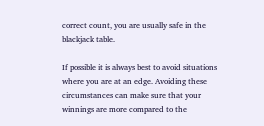correct count, you are usually safe in the blackjack table.

If possible it is always best to avoid situations where you are at an edge. Avoiding these circumstances can make sure that your winnings are more compared to the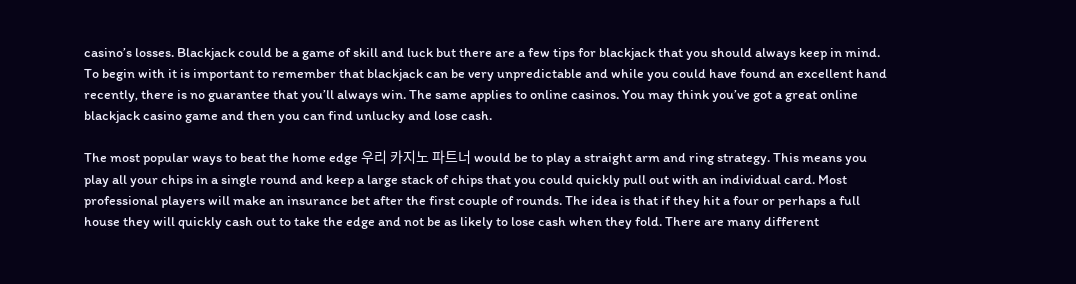casino’s losses. Blackjack could be a game of skill and luck but there are a few tips for blackjack that you should always keep in mind. To begin with it is important to remember that blackjack can be very unpredictable and while you could have found an excellent hand recently, there is no guarantee that you’ll always win. The same applies to online casinos. You may think you’ve got a great online blackjack casino game and then you can find unlucky and lose cash.

The most popular ways to beat the home edge 우리 카지노 파트너 would be to play a straight arm and ring strategy. This means you play all your chips in a single round and keep a large stack of chips that you could quickly pull out with an individual card. Most professional players will make an insurance bet after the first couple of rounds. The idea is that if they hit a four or perhaps a full house they will quickly cash out to take the edge and not be as likely to lose cash when they fold. There are many different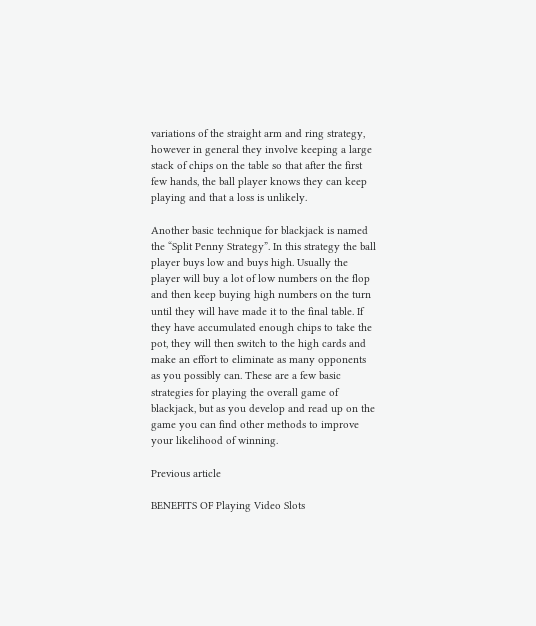variations of the straight arm and ring strategy, however in general they involve keeping a large stack of chips on the table so that after the first few hands, the ball player knows they can keep playing and that a loss is unlikely.

Another basic technique for blackjack is named the “Split Penny Strategy”. In this strategy the ball player buys low and buys high. Usually the player will buy a lot of low numbers on the flop and then keep buying high numbers on the turn until they will have made it to the final table. If they have accumulated enough chips to take the pot, they will then switch to the high cards and make an effort to eliminate as many opponents as you possibly can. These are a few basic strategies for playing the overall game of blackjack, but as you develop and read up on the game you can find other methods to improve your likelihood of winning.

Previous article

BENEFITS OF Playing Video Slots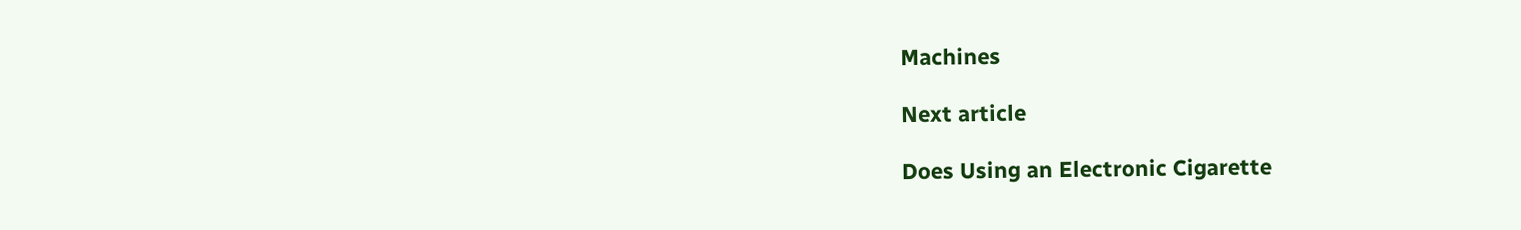Machines

Next article

Does Using an Electronic Cigarette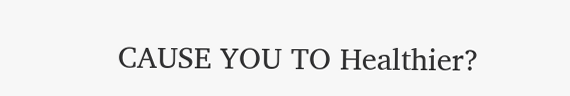CAUSE YOU TO Healthier?